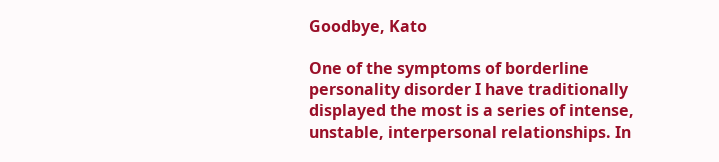Goodbye, Kato

One of the symptoms of borderline personality disorder I have traditionally displayed the most is a series of intense, unstable, interpersonal relationships. In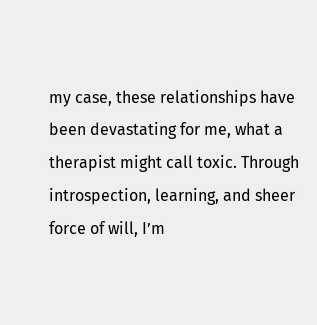my case, these relationships have been devastating for me, what a therapist might call toxic. Through introspection, learning, and sheer force of will, I’m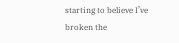starting to believe I’ve broken the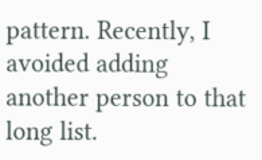pattern. Recently, I avoided adding another person to that long list.